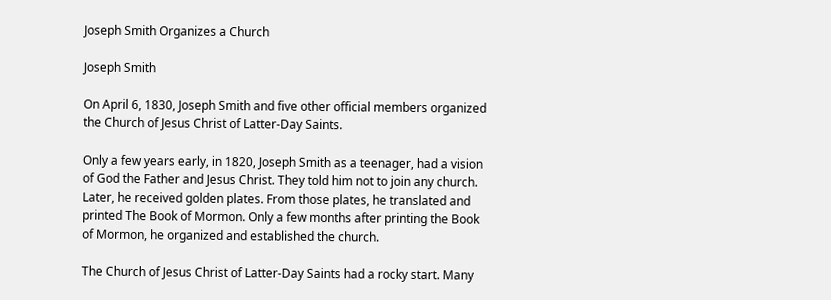Joseph Smith Organizes a Church

Joseph Smith

On April 6, 1830, Joseph Smith and five other official members organized the Church of Jesus Christ of Latter-Day Saints.

Only a few years early, in 1820, Joseph Smith as a teenager, had a vision of God the Father and Jesus Christ. They told him not to join any church. Later, he received golden plates. From those plates, he translated and printed The Book of Mormon. Only a few months after printing the Book of Mormon, he organized and established the church.

The Church of Jesus Christ of Latter-Day Saints had a rocky start. Many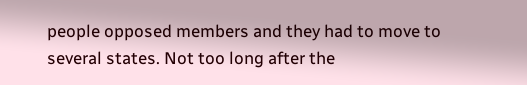people opposed members and they had to move to several states. Not too long after the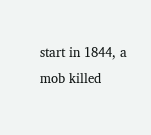start in 1844, a mob killed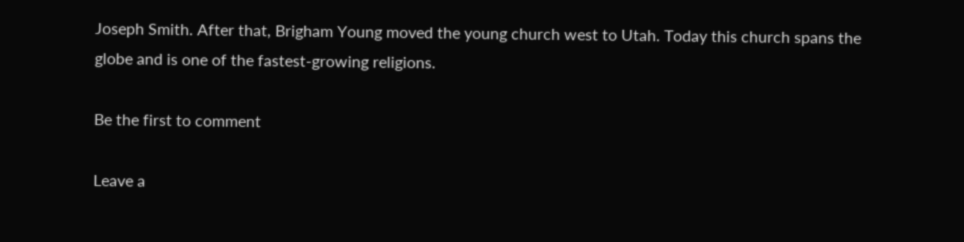Joseph Smith. After that, Brigham Young moved the young church west to Utah. Today this church spans the globe and is one of the fastest-growing religions.

Be the first to comment

Leave a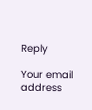Reply

Your email address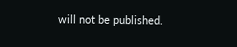will not be published.